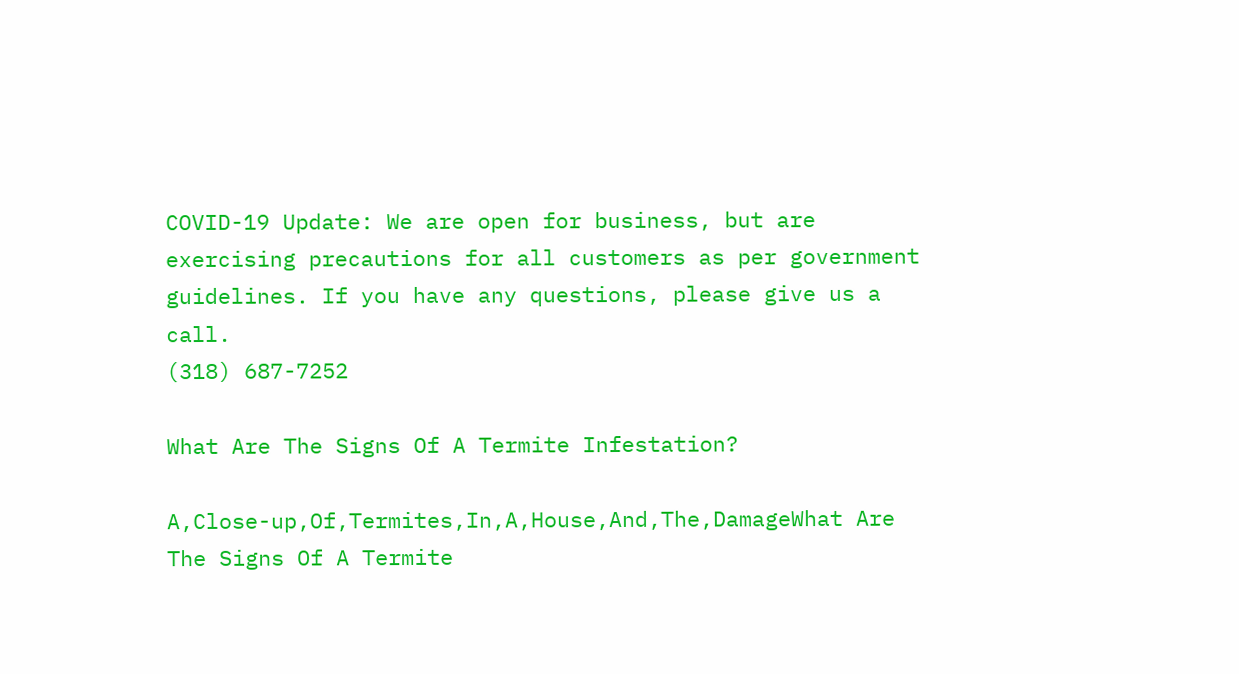COVID-19 Update: We are open for business, but are exercising precautions for all customers as per government guidelines. If you have any questions, please give us a call.
(318) 687-7252

What Are The Signs Of A Termite Infestation?

A,Close-up,Of,Termites,In,A,House,And,The,DamageWhat Are The Signs Of A Termite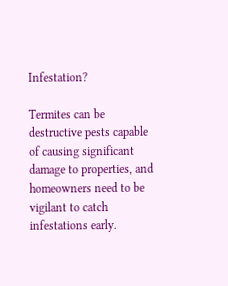Infestation?

Termites can be destructive pests capable of causing significant damage to properties, and homeowners need to be vigilant to catch infestations early.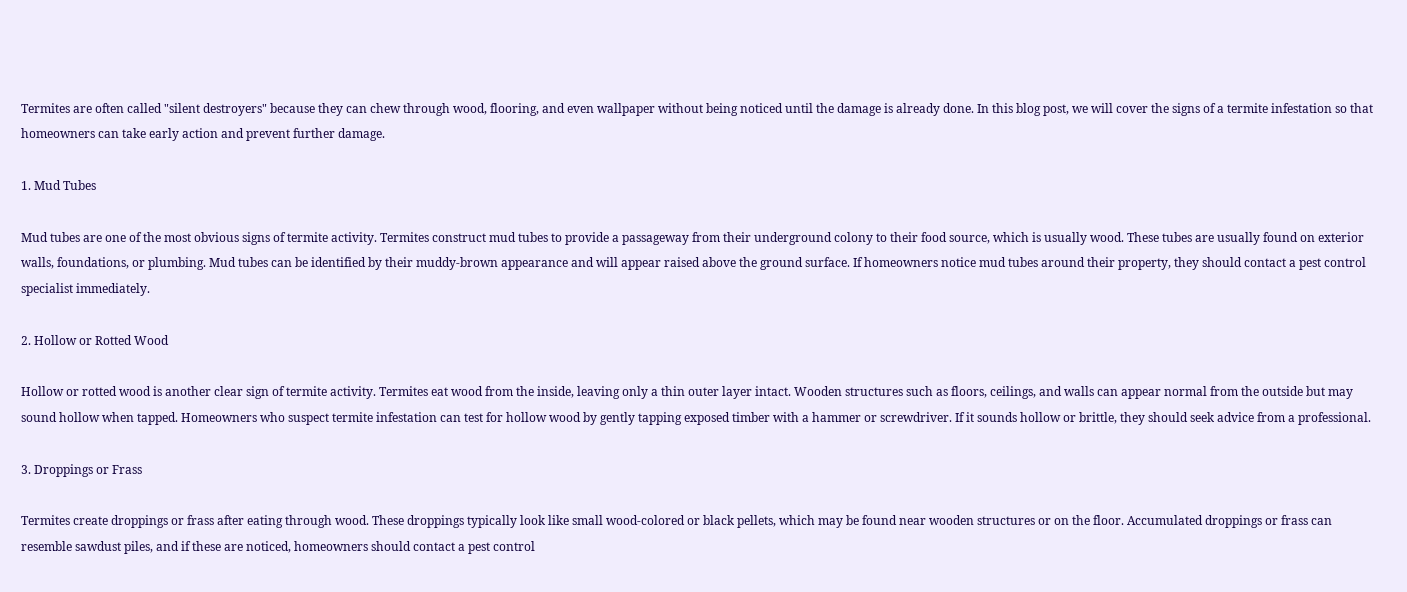Termites are often called "silent destroyers" because they can chew through wood, flooring, and even wallpaper without being noticed until the damage is already done. In this blog post, we will cover the signs of a termite infestation so that homeowners can take early action and prevent further damage.

1. Mud Tubes

Mud tubes are one of the most obvious signs of termite activity. Termites construct mud tubes to provide a passageway from their underground colony to their food source, which is usually wood. These tubes are usually found on exterior walls, foundations, or plumbing. Mud tubes can be identified by their muddy-brown appearance and will appear raised above the ground surface. If homeowners notice mud tubes around their property, they should contact a pest control specialist immediately.

2. Hollow or Rotted Wood

Hollow or rotted wood is another clear sign of termite activity. Termites eat wood from the inside, leaving only a thin outer layer intact. Wooden structures such as floors, ceilings, and walls can appear normal from the outside but may sound hollow when tapped. Homeowners who suspect termite infestation can test for hollow wood by gently tapping exposed timber with a hammer or screwdriver. If it sounds hollow or brittle, they should seek advice from a professional.

3. Droppings or Frass

Termites create droppings or frass after eating through wood. These droppings typically look like small wood-colored or black pellets, which may be found near wooden structures or on the floor. Accumulated droppings or frass can resemble sawdust piles, and if these are noticed, homeowners should contact a pest control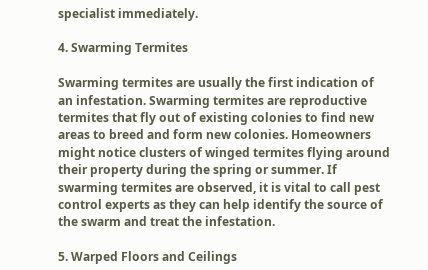specialist immediately.

4. Swarming Termites

Swarming termites are usually the first indication of an infestation. Swarming termites are reproductive termites that fly out of existing colonies to find new areas to breed and form new colonies. Homeowners might notice clusters of winged termites flying around their property during the spring or summer. If swarming termites are observed, it is vital to call pest control experts as they can help identify the source of the swarm and treat the infestation.

5. Warped Floors and Ceilings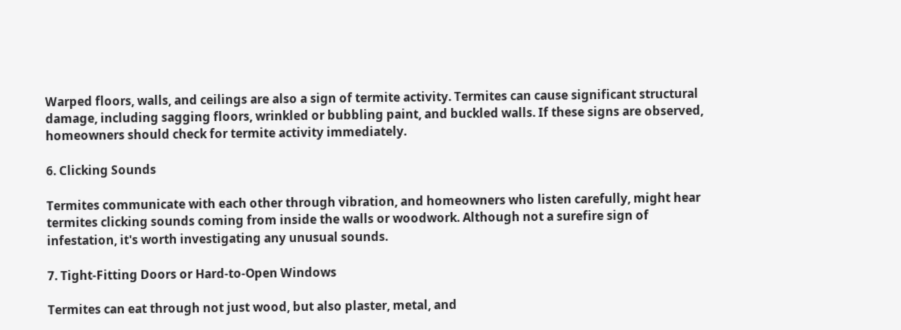Warped floors, walls, and ceilings are also a sign of termite activity. Termites can cause significant structural damage, including sagging floors, wrinkled or bubbling paint, and buckled walls. If these signs are observed, homeowners should check for termite activity immediately.

6. Clicking Sounds

Termites communicate with each other through vibration, and homeowners who listen carefully, might hear termites clicking sounds coming from inside the walls or woodwork. Although not a surefire sign of infestation, it's worth investigating any unusual sounds.

7. Tight-Fitting Doors or Hard-to-Open Windows

Termites can eat through not just wood, but also plaster, metal, and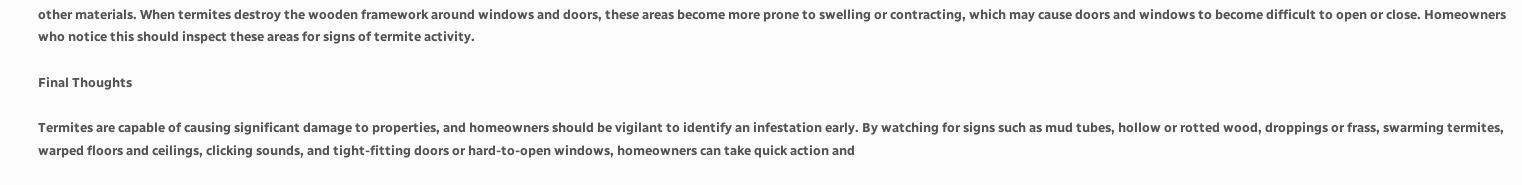other materials. When termites destroy the wooden framework around windows and doors, these areas become more prone to swelling or contracting, which may cause doors and windows to become difficult to open or close. Homeowners who notice this should inspect these areas for signs of termite activity.

Final Thoughts

Termites are capable of causing significant damage to properties, and homeowners should be vigilant to identify an infestation early. By watching for signs such as mud tubes, hollow or rotted wood, droppings or frass, swarming termites, warped floors and ceilings, clicking sounds, and tight-fitting doors or hard-to-open windows, homeowners can take quick action and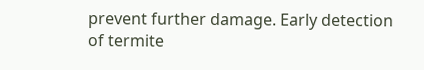prevent further damage. Early detection of termite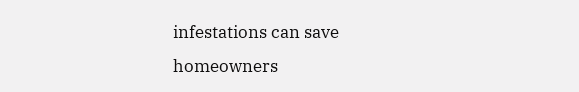infestations can save homeowners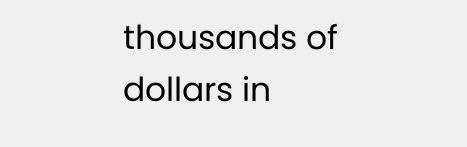thousands of dollars in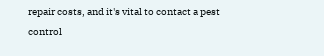repair costs, and it's vital to contact a pest control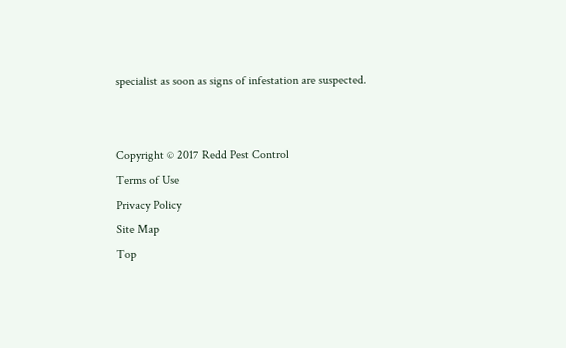specialist as soon as signs of infestation are suspected.


Copyright © 2017 Redd Pest Control
Terms of Use
Privacy Policy
Site Map
Top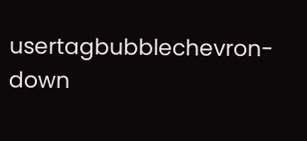usertagbubblechevron-down